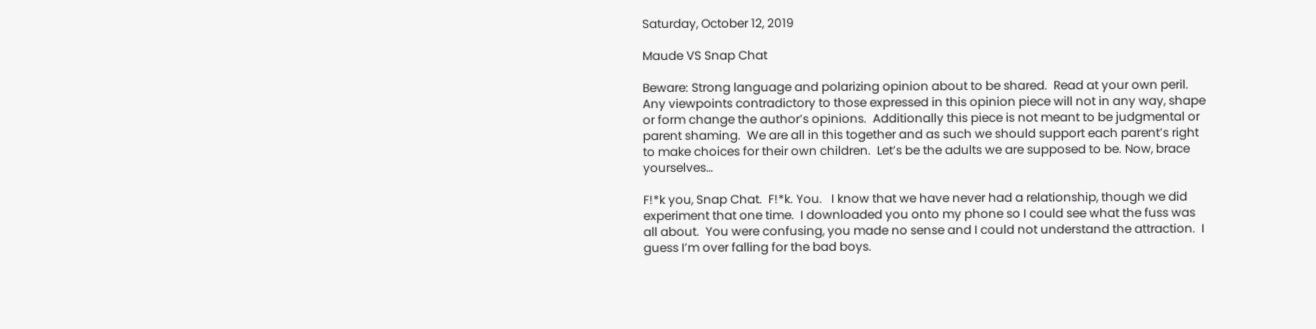Saturday, October 12, 2019

Maude VS Snap Chat

Beware: Strong language and polarizing opinion about to be shared.  Read at your own peril.  Any viewpoints contradictory to those expressed in this opinion piece will not in any way, shape or form change the author’s opinions.  Additionally this piece is not meant to be judgmental or parent shaming.  We are all in this together and as such we should support each parent’s right to make choices for their own children.  Let’s be the adults we are supposed to be. Now, brace yourselves…

F!*k you, Snap Chat.  F!*k. You.   I know that we have never had a relationship, though we did experiment that one time.  I downloaded you onto my phone so I could see what the fuss was all about.  You were confusing, you made no sense and I could not understand the attraction.  I guess I’m over falling for the bad boys.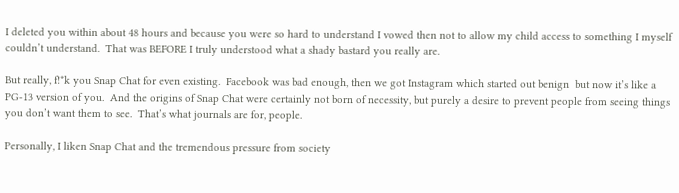I deleted you within about 48 hours and because you were so hard to understand I vowed then not to allow my child access to something I myself couldn’t understand.  That was BEFORE I truly understood what a shady bastard you really are.

But really, f!*k you Snap Chat for even existing.  Facebook was bad enough, then we got Instagram which started out benign  but now it’s like a PG-13 version of you.  And the origins of Snap Chat were certainly not born of necessity, but purely a desire to prevent people from seeing things you don’t want them to see.  That’s what journals are for, people.

Personally, I liken Snap Chat and the tremendous pressure from society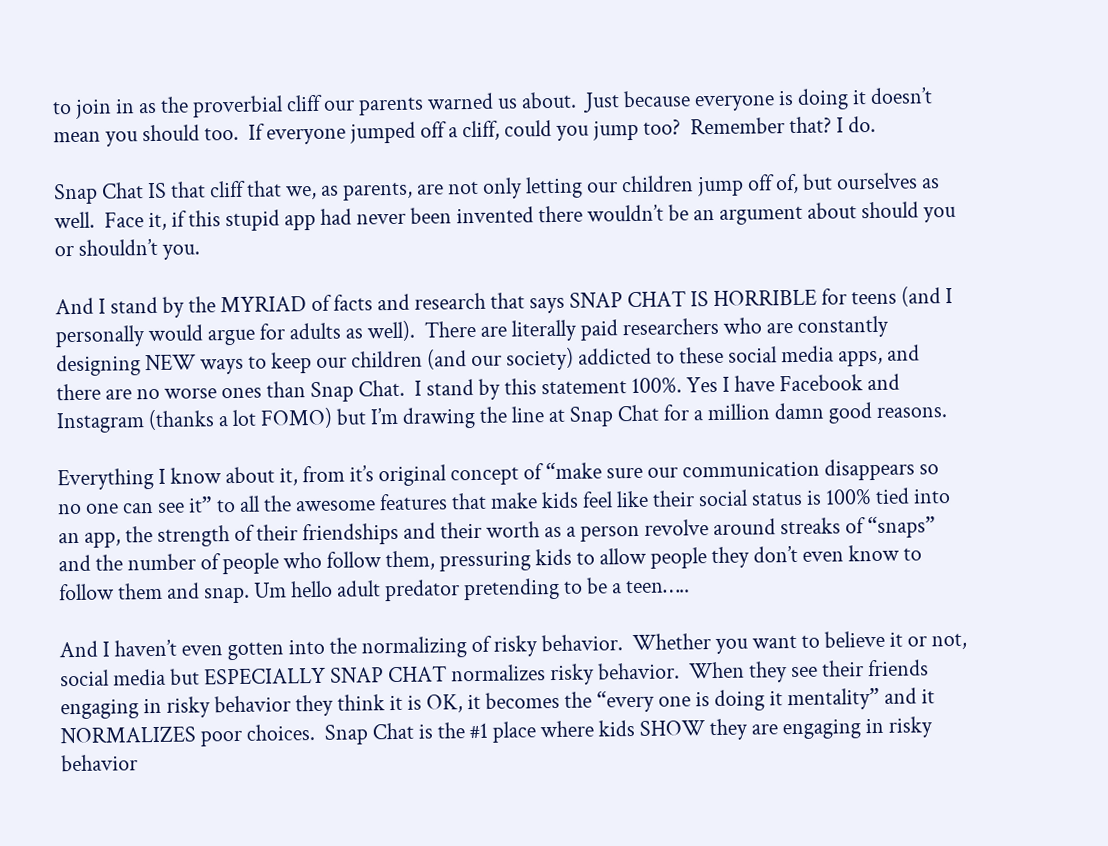to join in as the proverbial cliff our parents warned us about.  Just because everyone is doing it doesn’t mean you should too.  If everyone jumped off a cliff, could you jump too?  Remember that? I do.

Snap Chat IS that cliff that we, as parents, are not only letting our children jump off of, but ourselves as well.  Face it, if this stupid app had never been invented there wouldn’t be an argument about should you or shouldn’t you.

And I stand by the MYRIAD of facts and research that says SNAP CHAT IS HORRIBLE for teens (and I personally would argue for adults as well).  There are literally paid researchers who are constantly designing NEW ways to keep our children (and our society) addicted to these social media apps, and there are no worse ones than Snap Chat.  I stand by this statement 100%. Yes I have Facebook and Instagram (thanks a lot FOMO) but I’m drawing the line at Snap Chat for a million damn good reasons.

Everything I know about it, from it’s original concept of “make sure our communication disappears so no one can see it” to all the awesome features that make kids feel like their social status is 100% tied into an app, the strength of their friendships and their worth as a person revolve around streaks of “snaps” and the number of people who follow them, pressuring kids to allow people they don’t even know to follow them and snap. Um hello adult predator pretending to be a teen…..

And I haven’t even gotten into the normalizing of risky behavior.  Whether you want to believe it or not, social media but ESPECIALLY SNAP CHAT normalizes risky behavior.  When they see their friends engaging in risky behavior they think it is OK, it becomes the “every one is doing it mentality” and it NORMALIZES poor choices.  Snap Chat is the #1 place where kids SHOW they are engaging in risky behavior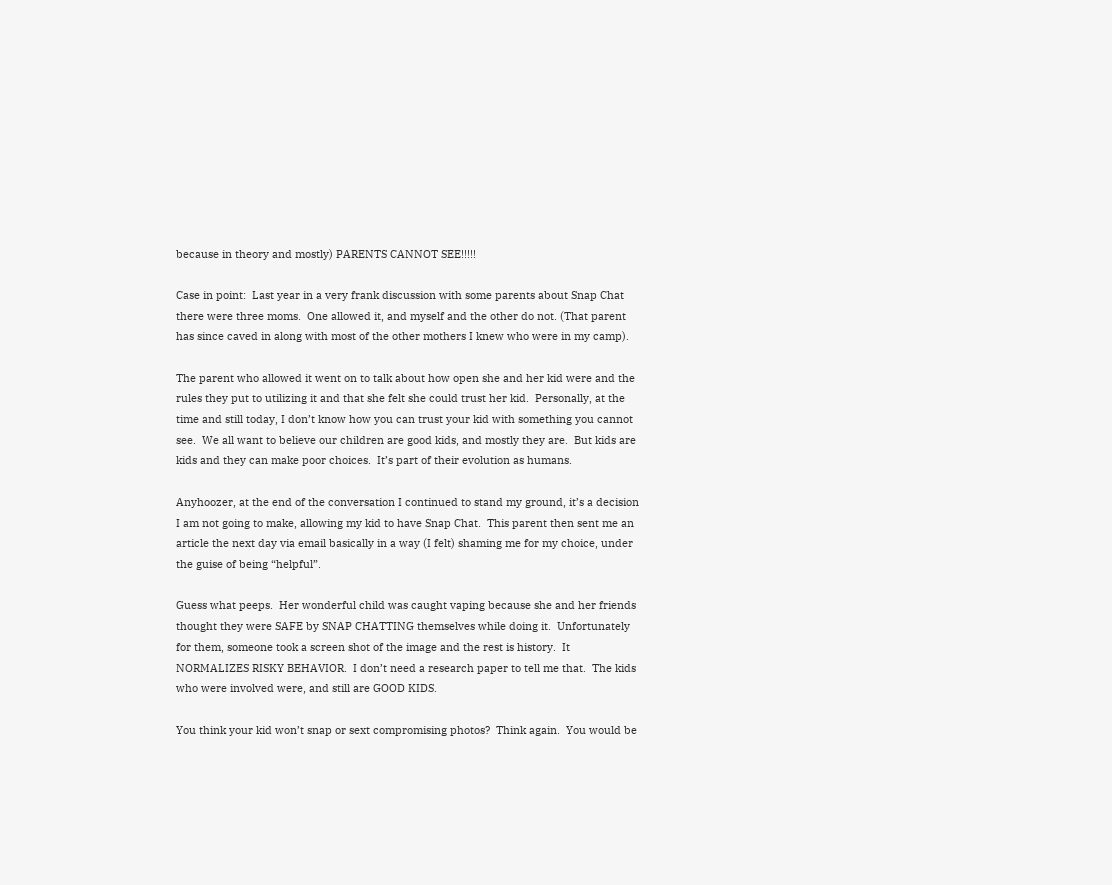because in theory and mostly) PARENTS CANNOT SEE!!!!!

Case in point:  Last year in a very frank discussion with some parents about Snap Chat there were three moms.  One allowed it, and myself and the other do not. (That parent has since caved in along with most of the other mothers I knew who were in my camp).

The parent who allowed it went on to talk about how open she and her kid were and the rules they put to utilizing it and that she felt she could trust her kid.  Personally, at the time and still today, I don’t know how you can trust your kid with something you cannot see.  We all want to believe our children are good kids, and mostly they are.  But kids are kids and they can make poor choices.  It’s part of their evolution as humans.

Anyhoozer, at the end of the conversation I continued to stand my ground, it’s a decision I am not going to make, allowing my kid to have Snap Chat.  This parent then sent me an article the next day via email basically in a way (I felt) shaming me for my choice, under the guise of being “helpful”.

Guess what peeps.  Her wonderful child was caught vaping because she and her friends thought they were SAFE by SNAP CHATTING themselves while doing it.  Unfortunately for them, someone took a screen shot of the image and the rest is history.  It NORMALIZES RISKY BEHAVIOR.  I don’t need a research paper to tell me that.  The kids who were involved were, and still are GOOD KIDS.

You think your kid won’t snap or sext compromising photos?  Think again.  You would be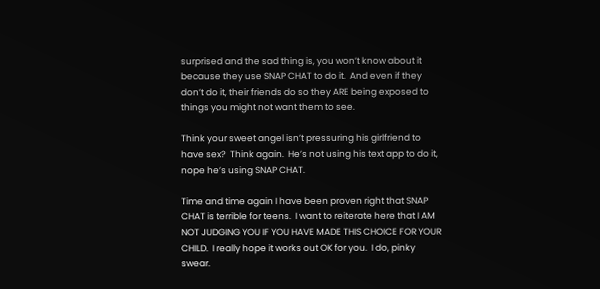surprised and the sad thing is, you won’t know about it because they use SNAP CHAT to do it.  And even if they don’t do it, their friends do so they ARE being exposed to things you might not want them to see.

Think your sweet angel isn’t pressuring his girlfriend to have sex?  Think again.  He’s not using his text app to do it, nope he’s using SNAP CHAT.

Time and time again I have been proven right that SNAP CHAT is terrible for teens.  I want to reiterate here that I AM NOT JUDGING YOU IF YOU HAVE MADE THIS CHOICE FOR YOUR CHILD.  I really hope it works out OK for you.  I do, pinky swear.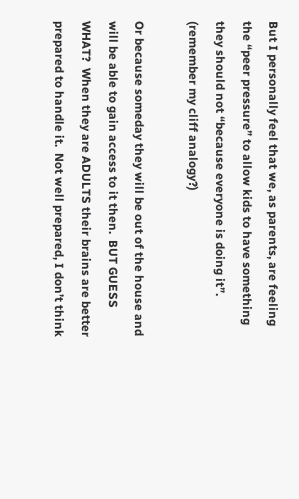But I personally feel that we, as parents, are feeling the “peer pressure” to allow kids to have something they should not “because everyone is doing it”.  (remember my cliff analogy?)

Or because someday they will be out of the house and will be able to gain access to it then.  BUT GUESS WHAT?  When they are ADULTS their brains are better prepared to handle it.  Not well prepared, I don’t think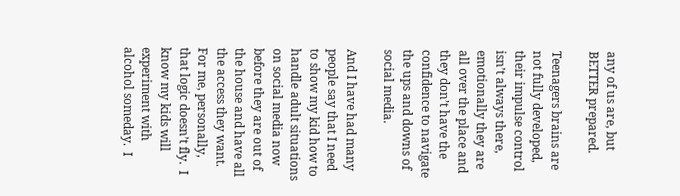any of us are, but BETTER prepared.

Teenagers brains are not fully developed, their impulse control isn’t always there, emotionally they are all over the place and they don’t have the confidence to navigate the ups and downs of social media.

And I have had many people say that I need to show my kid how to handle adult situations on social media now before they are out of the house and have all the access they want.  For me, personally, that logic doesn’t fly.  I know my kids will experiment with alcohol someday.  I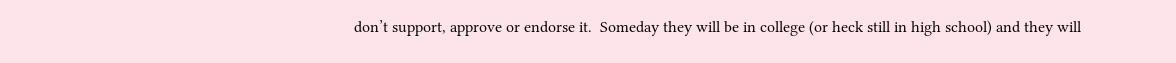don’t support, approve or endorse it.  Someday they will be in college (or heck still in high school) and they will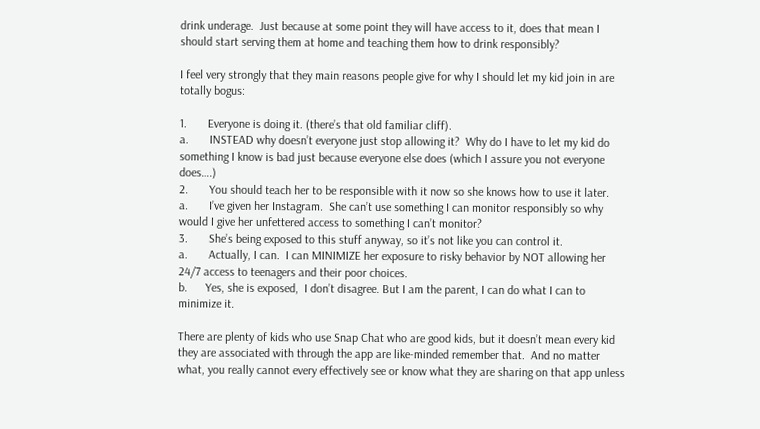drink underage.  Just because at some point they will have access to it, does that mean I should start serving them at home and teaching them how to drink responsibly?

I feel very strongly that they main reasons people give for why I should let my kid join in are totally bogus:

1.       Everyone is doing it. (there’s that old familiar cliff).
a.       INSTEAD why doesn’t everyone just stop allowing it?  Why do I have to let my kid do something I know is bad just because everyone else does (which I assure you not everyone does….)
2.       You should teach her to be responsible with it now so she knows how to use it later.
a.       I’ve given her Instagram.  She can’t use something I can monitor responsibly so why would I give her unfettered access to something I can’t monitor?
3.       She’s being exposed to this stuff anyway, so it’s not like you can control it.
a.       Actually, I can.  I can MINIMIZE her exposure to risky behavior by NOT allowing her 24/7 access to teenagers and their poor choices.
b.      Yes, she is exposed,  I don’t disagree. But I am the parent, I can do what I can to minimize it.

There are plenty of kids who use Snap Chat who are good kids, but it doesn’t mean every kid they are associated with through the app are like-minded remember that.  And no matter what, you really cannot every effectively see or know what they are sharing on that app unless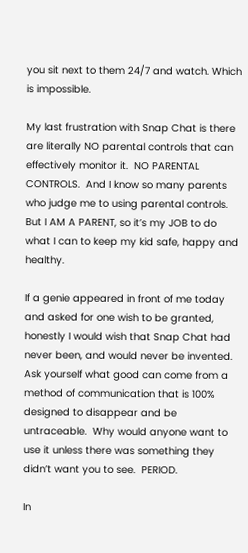you sit next to them 24/7 and watch. Which is impossible.

My last frustration with Snap Chat is there are literally NO parental controls that can effectively monitor it.  NO PARENTAL CONTROLS.  And I know so many parents who judge me to using parental controls.  But I AM A PARENT, so it’s my JOB to do what I can to keep my kid safe, happy and healthy.

If a genie appeared in front of me today and asked for one wish to be granted, honestly I would wish that Snap Chat had never been, and would never be invented.  Ask yourself what good can come from a method of communication that is 100% designed to disappear and be untraceable.  Why would anyone want to use it unless there was something they didn’t want you to see.  PERIOD.

In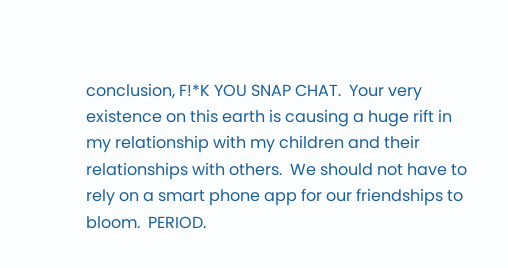conclusion, F!*K YOU SNAP CHAT.  Your very existence on this earth is causing a huge rift in my relationship with my children and their relationships with others.  We should not have to rely on a smart phone app for our friendships to bloom.  PERIOD.